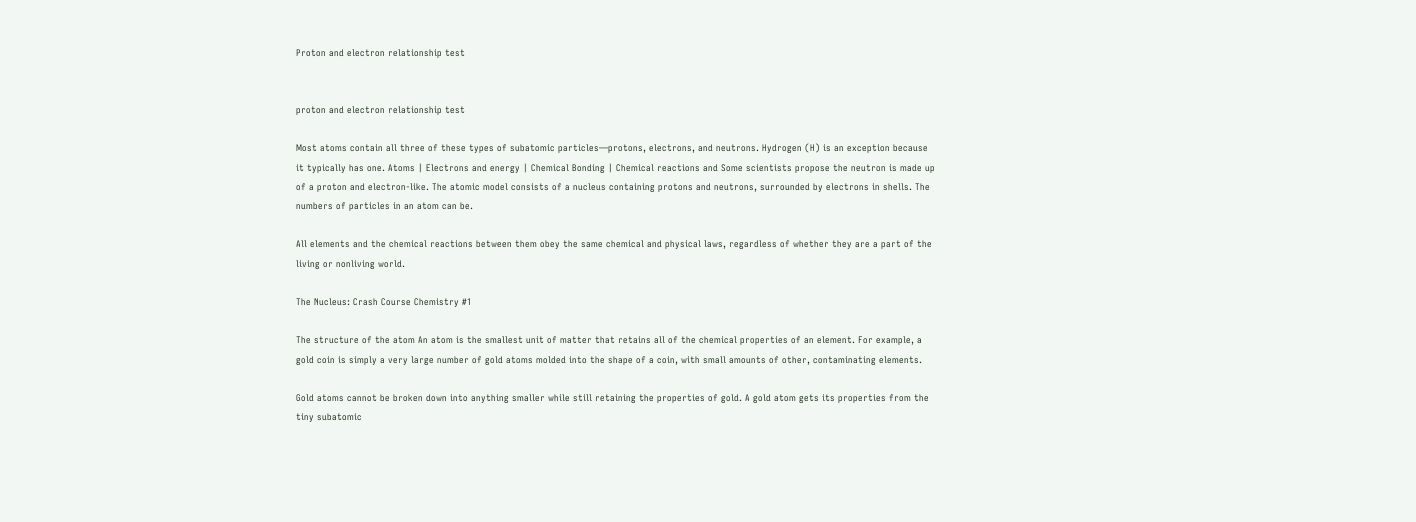Proton and electron relationship test


proton and electron relationship test

Most atoms contain all three of these types of subatomic particles—protons, electrons, and neutrons. Hydrogen (H) is an exception because it typically has one. Atoms | Electrons and energy | Chemical Bonding | Chemical reactions and Some scientists propose the neutron is made up of a proton and electron-like. The atomic model consists of a nucleus containing protons and neutrons, surrounded by electrons in shells. The numbers of particles in an atom can be.

All elements and the chemical reactions between them obey the same chemical and physical laws, regardless of whether they are a part of the living or nonliving world.

The Nucleus: Crash Course Chemistry #1

The structure of the atom An atom is the smallest unit of matter that retains all of the chemical properties of an element. For example, a gold coin is simply a very large number of gold atoms molded into the shape of a coin, with small amounts of other, contaminating elements.

Gold atoms cannot be broken down into anything smaller while still retaining the properties of gold. A gold atom gets its properties from the tiny subatomic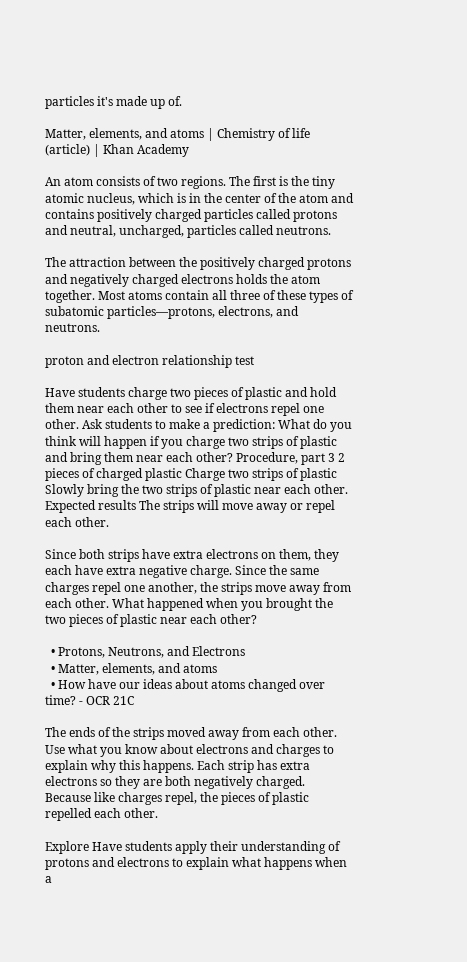particles it's made up of.

Matter, elements, and atoms | Chemistry of life (article) | Khan Academy

An atom consists of two regions. The first is the tiny atomic nucleus, which is in the center of the atom and contains positively charged particles called protons and neutral, uncharged, particles called neutrons.

The attraction between the positively charged protons and negatively charged electrons holds the atom together. Most atoms contain all three of these types of subatomic particles—protons, electrons, and neutrons.

proton and electron relationship test

Have students charge two pieces of plastic and hold them near each other to see if electrons repel one other. Ask students to make a prediction: What do you think will happen if you charge two strips of plastic and bring them near each other? Procedure, part 3 2 pieces of charged plastic Charge two strips of plastic Slowly bring the two strips of plastic near each other. Expected results The strips will move away or repel each other.

Since both strips have extra electrons on them, they each have extra negative charge. Since the same charges repel one another, the strips move away from each other. What happened when you brought the two pieces of plastic near each other?

  • Protons, Neutrons, and Electrons
  • Matter, elements, and atoms
  • How have our ideas about atoms changed over time? - OCR 21C

The ends of the strips moved away from each other. Use what you know about electrons and charges to explain why this happens. Each strip has extra electrons so they are both negatively charged. Because like charges repel, the pieces of plastic repelled each other.

Explore Have students apply their understanding of protons and electrons to explain what happens when a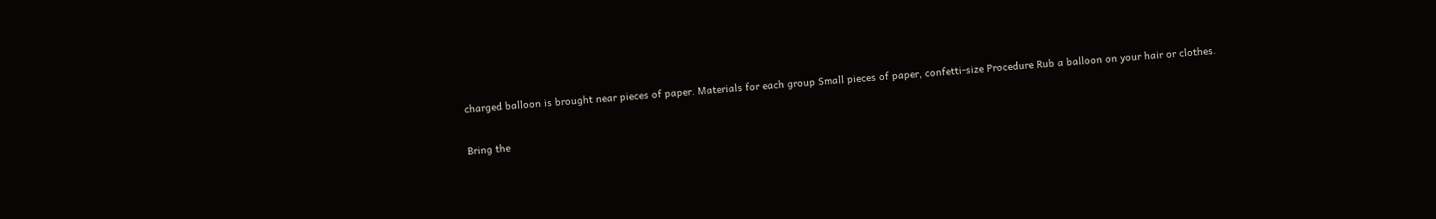charged balloon is brought near pieces of paper. Materials for each group Small pieces of paper, confetti-size Procedure Rub a balloon on your hair or clothes.

Bring the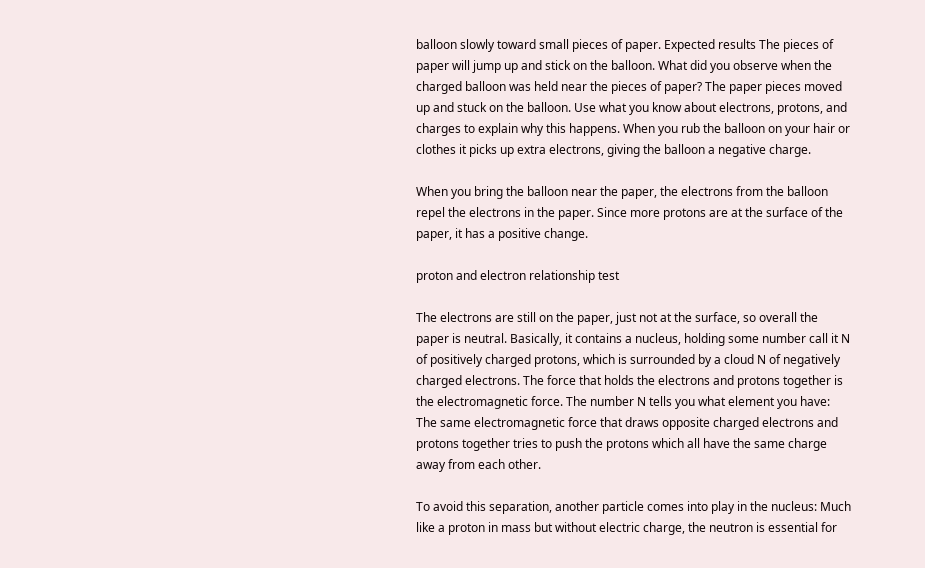balloon slowly toward small pieces of paper. Expected results The pieces of paper will jump up and stick on the balloon. What did you observe when the charged balloon was held near the pieces of paper? The paper pieces moved up and stuck on the balloon. Use what you know about electrons, protons, and charges to explain why this happens. When you rub the balloon on your hair or clothes it picks up extra electrons, giving the balloon a negative charge.

When you bring the balloon near the paper, the electrons from the balloon repel the electrons in the paper. Since more protons are at the surface of the paper, it has a positive change.

proton and electron relationship test

The electrons are still on the paper, just not at the surface, so overall the paper is neutral. Basically, it contains a nucleus, holding some number call it N of positively charged protons, which is surrounded by a cloud N of negatively charged electrons. The force that holds the electrons and protons together is the electromagnetic force. The number N tells you what element you have: The same electromagnetic force that draws opposite charged electrons and protons together tries to push the protons which all have the same charge away from each other.

To avoid this separation, another particle comes into play in the nucleus: Much like a proton in mass but without electric charge, the neutron is essential for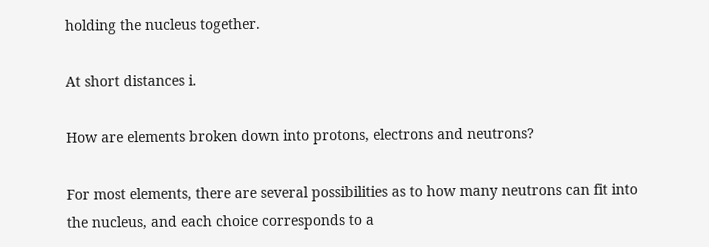holding the nucleus together.

At short distances i.

How are elements broken down into protons, electrons and neutrons?

For most elements, there are several possibilities as to how many neutrons can fit into the nucleus, and each choice corresponds to a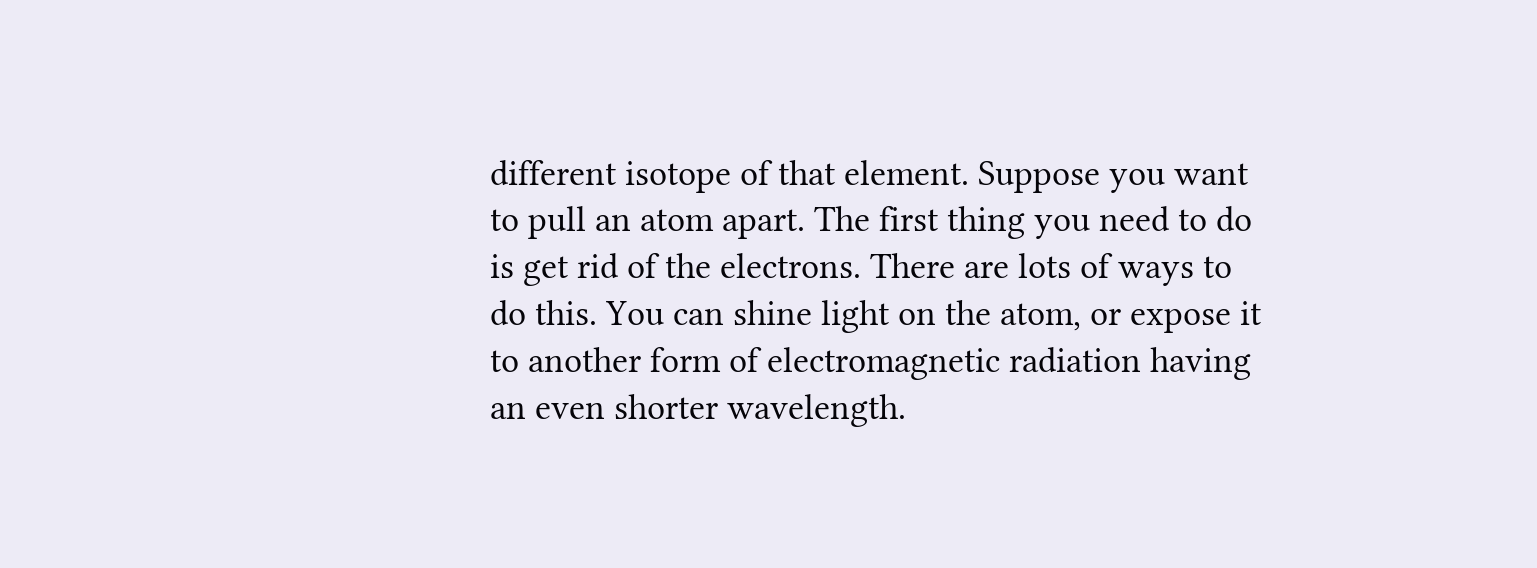different isotope of that element. Suppose you want to pull an atom apart. The first thing you need to do is get rid of the electrons. There are lots of ways to do this. You can shine light on the atom, or expose it to another form of electromagnetic radiation having an even shorter wavelength.